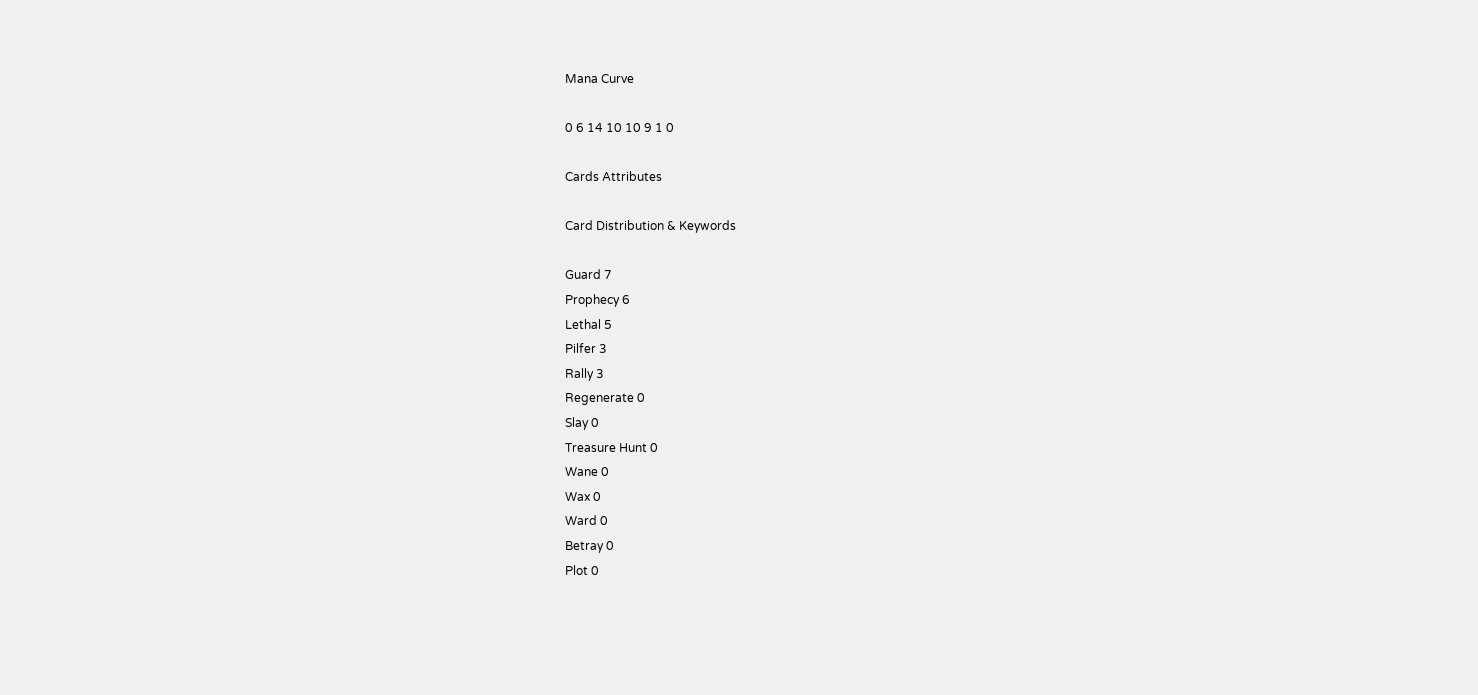Mana Curve

0 6 14 10 10 9 1 0

Cards Attributes

Card Distribution & Keywords

Guard 7
Prophecy 6
Lethal 5
Pilfer 3
Rally 3
Regenerate 0
Slay 0
Treasure Hunt 0
Wane 0
Wax 0
Ward 0
Betray 0
Plot 0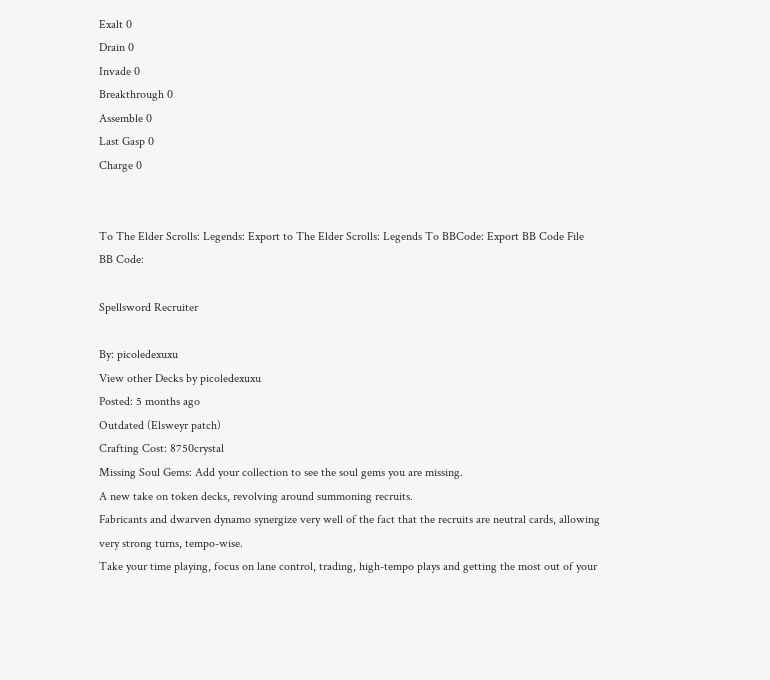Exalt 0
Drain 0
Invade 0
Breakthrough 0
Assemble 0
Last Gasp 0
Charge 0


To The Elder Scrolls: Legends: Export to The Elder Scrolls: Legends To BBCode: Export BB Code File BB Code:

Spellsword Recruiter

By: picoledexuxu
View other Decks by picoledexuxu
Posted: 5 months ago
Outdated (Elsweyr patch)
Crafting Cost: 8750crystal
Missing Soul Gems: Add your collection to see the soul gems you are missing.
A new take on token decks, revolving around summoning recruits.
Fabricants and dwarven dynamo synergize very well of the fact that the recruits are neutral cards, allowing very strong turns, tempo-wise.
Take your time playing, focus on lane control, trading, high-tempo plays and getting the most out of your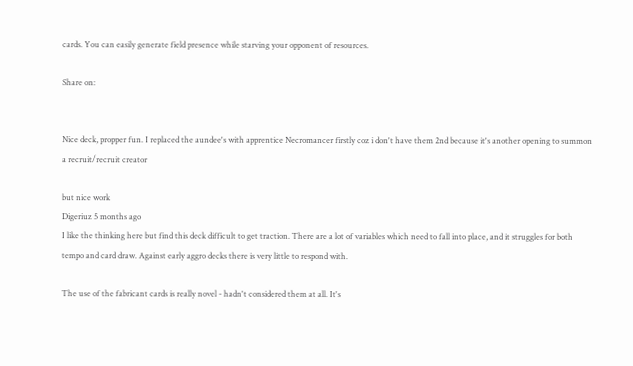cards. You can easily generate field presence while starving your opponent of resources.

Share on:


Nice deck, propper fun. I replaced the aundee's with apprentice Necromancer firstly coz i don't have them 2nd because it's another opening to summon a recruit/recruit creator

but nice work
Digeriuz 5 months ago
I like the thinking here but find this deck difficult to get traction. There are a lot of variables which need to fall into place, and it struggles for both tempo and card draw. Against early aggro decks there is very little to respond with.

The use of the fabricant cards is really novel - hadn't considered them at all. It's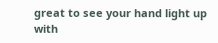great to see your hand light up with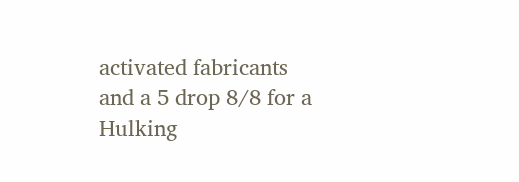activated fabricants and a 5 drop 8/8 for a Hulking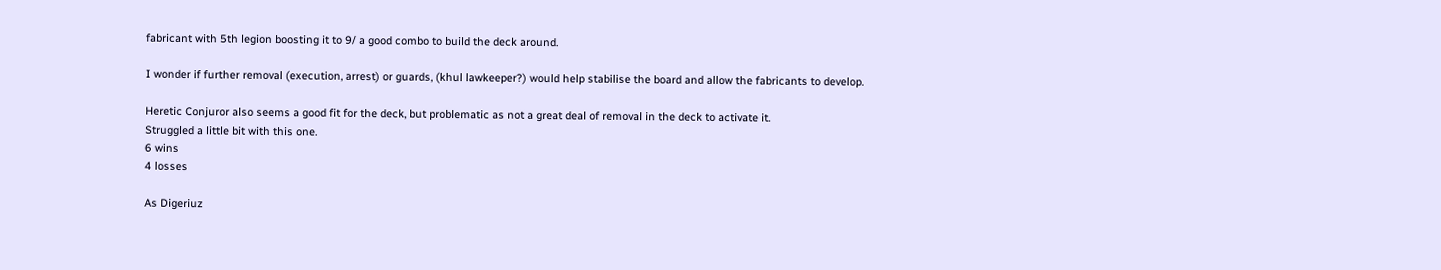fabricant with 5th legion boosting it to 9/ a good combo to build the deck around.

I wonder if further removal (execution, arrest) or guards, (khul lawkeeper?) would help stabilise the board and allow the fabricants to develop.

Heretic Conjuror also seems a good fit for the deck, but problematic as not a great deal of removal in the deck to activate it.
Struggled a little bit with this one.
6 wins
4 losses

As Digeriuz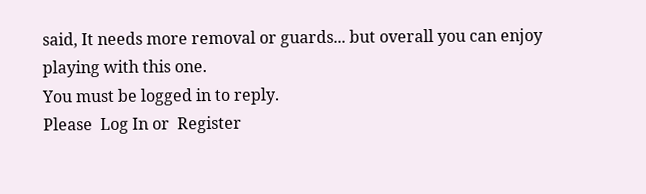said, It needs more removal or guards... but overall you can enjoy playing with this one.
You must be logged in to reply.
Please  Log In or  Register